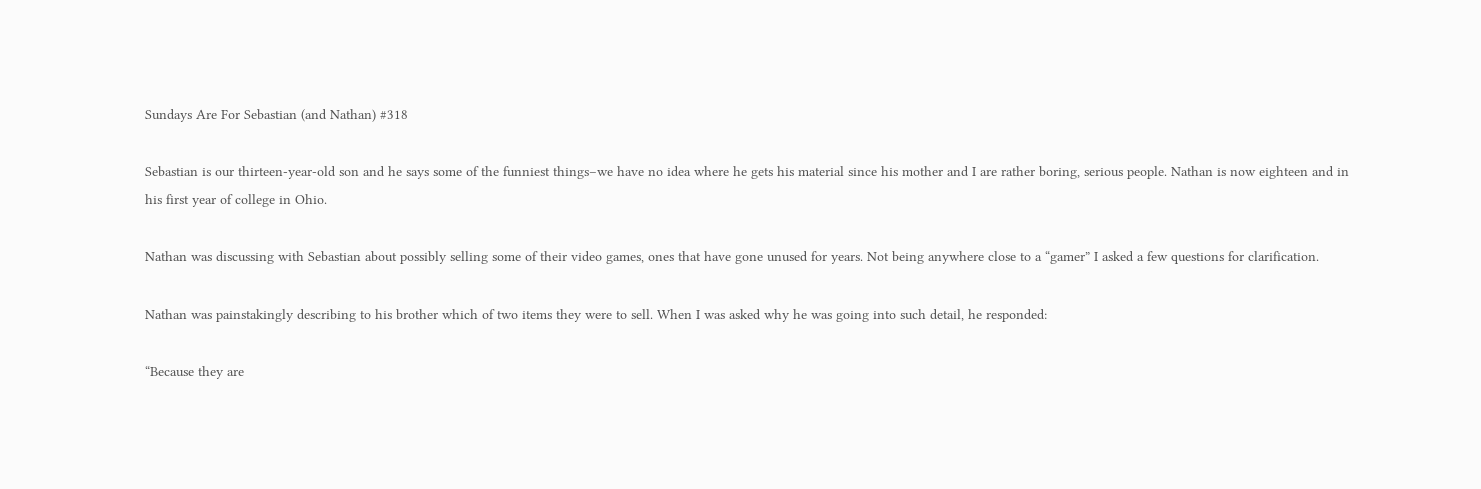Sundays Are For Sebastian (and Nathan) #318

Sebastian is our thirteen-year-old son and he says some of the funniest things–we have no idea where he gets his material since his mother and I are rather boring, serious people. Nathan is now eighteen and in his first year of college in Ohio.

Nathan was discussing with Sebastian about possibly selling some of their video games, ones that have gone unused for years. Not being anywhere close to a “gamer” I asked a few questions for clarification.

Nathan was painstakingly describing to his brother which of two items they were to sell. When I was asked why he was going into such detail, he responded:

“Because they are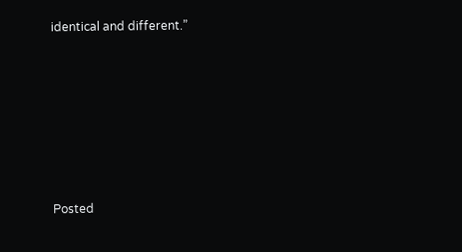identical and different.”







Posted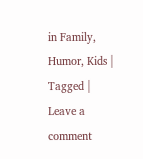in Family, Humor, Kids | Tagged | Leave a comment